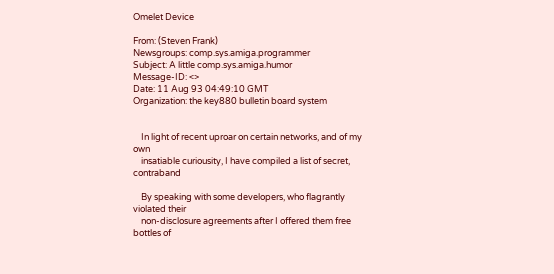Omelet Device

From: (Steven Frank)
Newsgroups: comp.sys.amiga.programmer
Subject: A little comp.sys.amiga.humor
Message-ID: <>
Date: 11 Aug 93 04:49:10 GMT
Organization: the key880 bulletin board system


    In light of recent uproar on certain networks, and of my own
    insatiable curiousity, I have compiled a list of secret, contraband

    By speaking with some developers, who flagrantly violated their
    non-disclosure agreements after I offered them free bottles of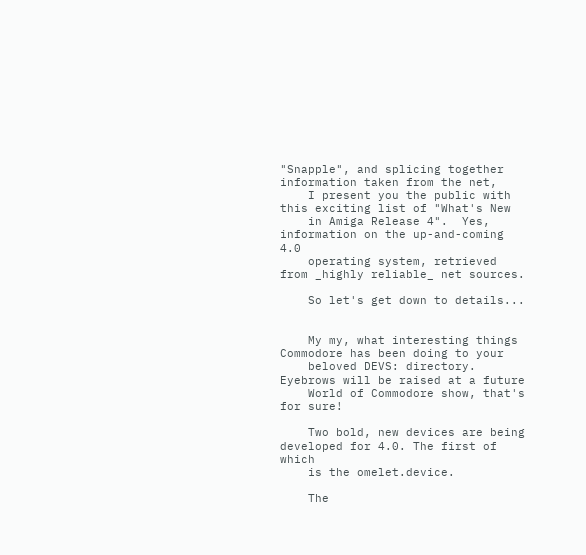"Snapple", and splicing together information taken from the net,
    I present you the public with this exciting list of "What's New
    in Amiga Release 4".  Yes, information on the up-and-coming 4.0
    operating system, retrieved from _highly reliable_ net sources.

    So let's get down to details...


    My my, what interesting things Commodore has been doing to your
    beloved DEVS: directory.  Eyebrows will be raised at a future
    World of Commodore show, that's for sure!

    Two bold, new devices are being developed for 4.0. The first of which
    is the omelet.device.

    The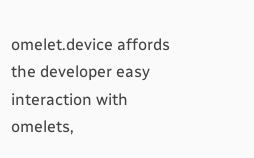omelet.device affords the developer easy interaction with omelets,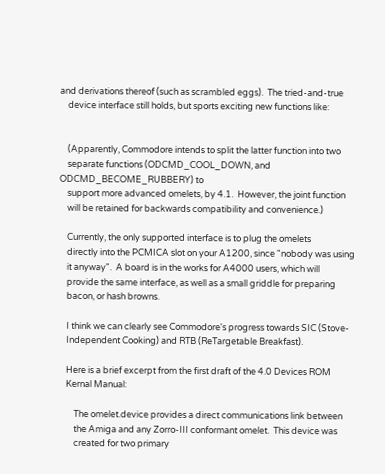and derivations thereof (such as scrambled eggs).  The tried-and-true
    device interface still holds, but sports exciting new functions like:


    (Apparently, Commodore intends to split the latter function into two
    separate functions (ODCMD_COOL_DOWN, and ODCMD_BECOME_RUBBERY) to
    support more advanced omelets, by 4.1.  However, the joint function
    will be retained for backwards compatibility and convenience.)

    Currently, the only supported interface is to plug the omelets
    directly into the PCMICA slot on your A1200, since "nobody was using
    it anyway".  A board is in the works for A4000 users, which will
    provide the same interface, as well as a small griddle for preparing
    bacon, or hash browns.

    I think we can clearly see Commodore's progress towards SIC (Stove-
    Independent Cooking) and RTB (ReTargetable Breakfast).

    Here is a brief excerpt from the first draft of the 4.0 Devices ROM
    Kernal Manual:

        The omelet.device provides a direct communications link between
        the Amiga and any Zorro-III conformant omelet.  This device was
        created for two primary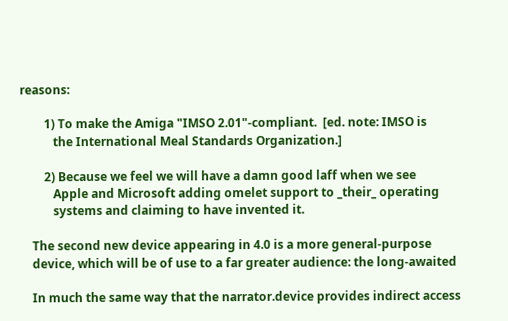reasons:

        1) To make the Amiga "IMSO 2.01"-compliant.  [ed. note: IMSO is
           the International Meal Standards Organization.]

        2) Because we feel we will have a damn good laff when we see
           Apple and Microsoft adding omelet support to _their_ operating
           systems and claiming to have invented it.

    The second new device appearing in 4.0 is a more general-purpose
    device, which will be of use to a far greater audience: the long-awaited

    In much the same way that the narrator.device provides indirect access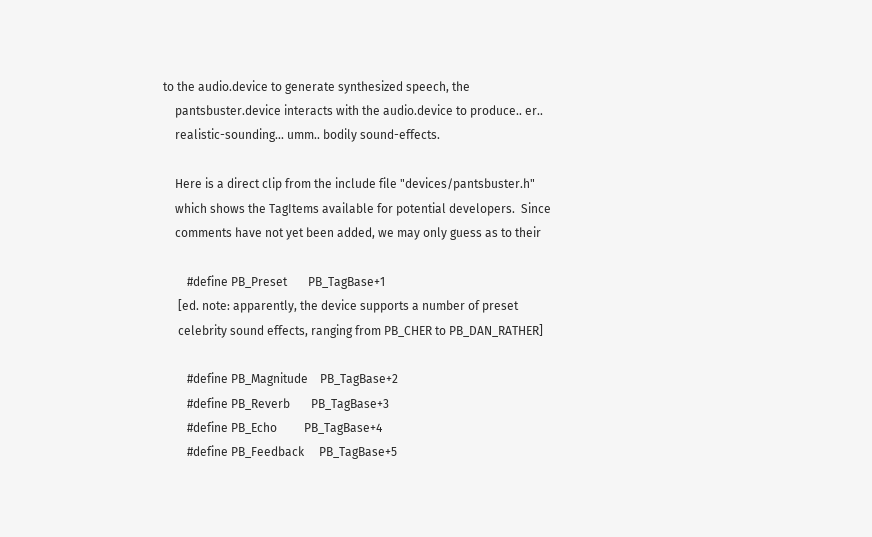to the audio.device to generate synthesized speech, the
    pantsbuster.device interacts with the audio.device to produce.. er..
    realistic-sounding... umm.. bodily sound-effects.

    Here is a direct clip from the include file "devices/pantsbuster.h"
    which shows the TagItems available for potential developers.  Since
    comments have not yet been added, we may only guess as to their

        #define PB_Preset       PB_TagBase+1
     [ed. note: apparently, the device supports a number of preset
     celebrity sound effects, ranging from PB_CHER to PB_DAN_RATHER]

        #define PB_Magnitude    PB_TagBase+2
        #define PB_Reverb       PB_TagBase+3
        #define PB_Echo         PB_TagBase+4
        #define PB_Feedback     PB_TagBase+5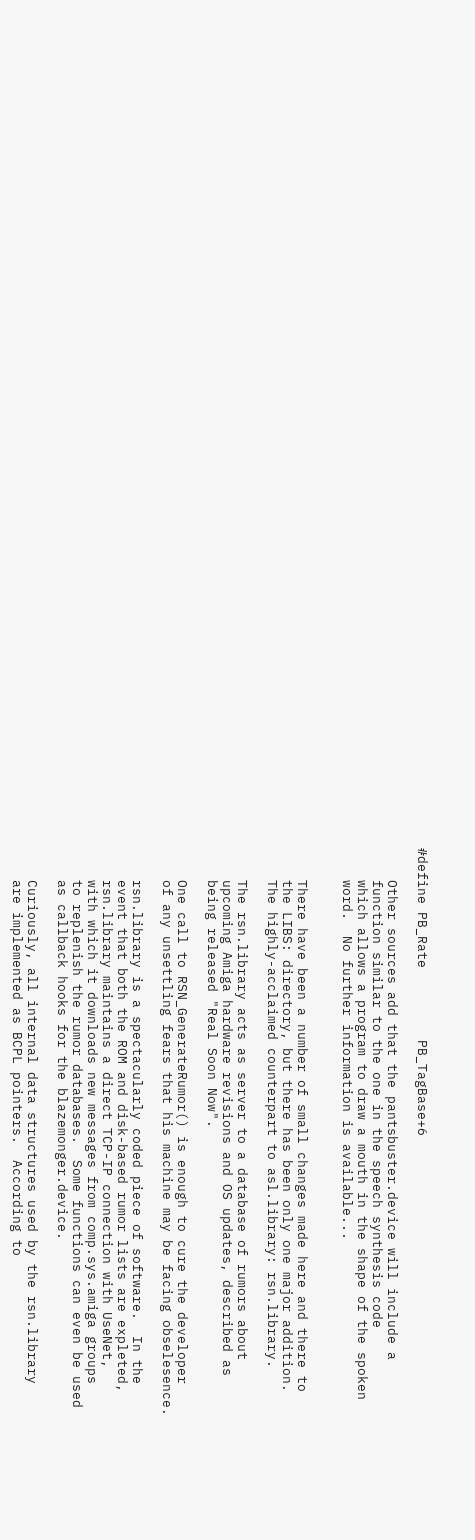#define PB_Rate         PB_TagBase+6

    Other sources add that the pantsbuster.device will include a
    function similar to the one in the speech synthesis code
    which allows a program to draw a mouth in the shape of the spoken
    word.  No further information is available...


    There have been a number of small changes made here and there to
    the LIBS: directory, but there has been only one major addition.
    The highly-acclaimed counterpart to asl.library: rsn.library.

    The rsn.library acts as server to a database of rumors about
    upcoming Amiga hardware revisions and OS updates, described as
    being released "Real Soon Now".

    One call to RSN_GenerateRumor() is enough to cure the developer
    of any unsettling fears that his machine may be facing obselesence.

    rsn.library is a spectacularly coded piece of software.  In the
    event that both the ROM and disk-based rumor lists are expleted,
    rsn.library maintains a direct TCP-IP connection with UseNet,
    with which it downloads new messages from comp.sys.amiga groups
    to replenish the rumor databases.  Some functions can even be used
    as callback hooks for the blazemonger.device.

    Curiously, all internal data structures used by the rsn.library
    are implemented as BCPL pointers.  According to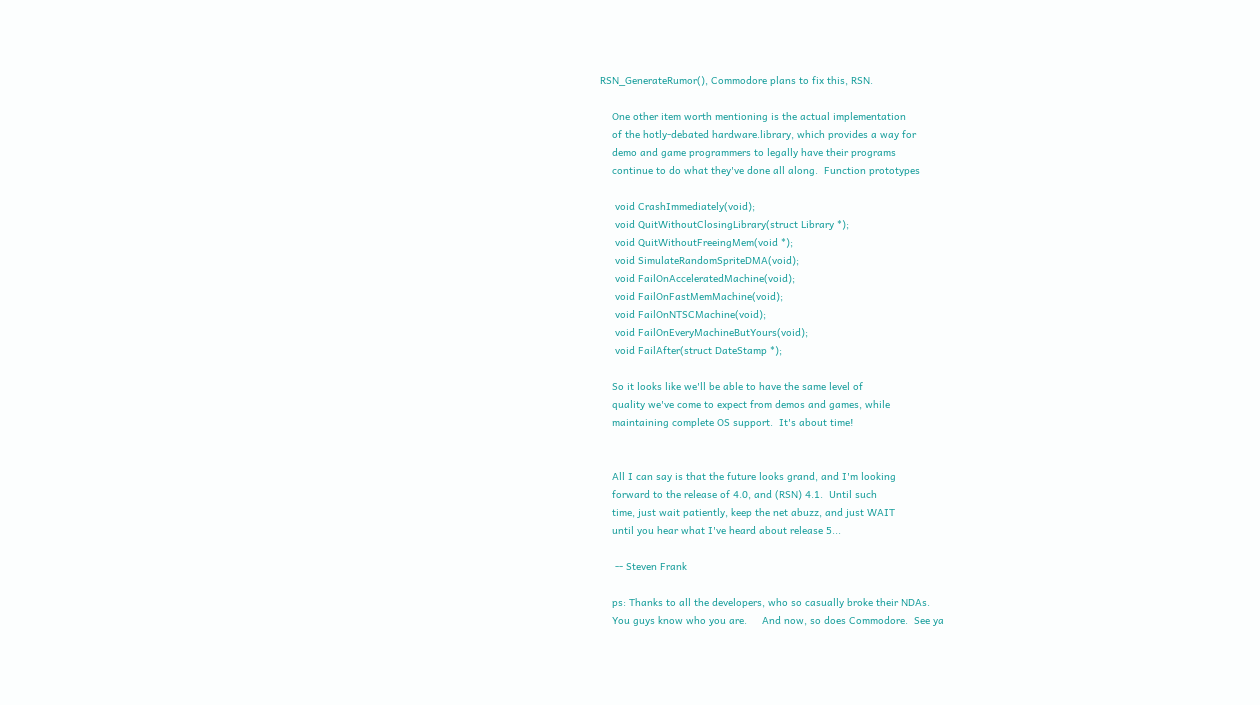RSN_GenerateRumor(), Commodore plans to fix this, RSN.

    One other item worth mentioning is the actual implementation
    of the hotly-debated hardware.library, which provides a way for
    demo and game programmers to legally have their programs
    continue to do what they've done all along.  Function prototypes

     void CrashImmediately(void);
     void QuitWithoutClosingLibrary(struct Library *);
     void QuitWithoutFreeingMem(void *);
     void SimulateRandomSpriteDMA(void);
     void FailOnAcceleratedMachine(void);
     void FailOnFastMemMachine(void);
     void FailOnNTSCMachine(void);
     void FailOnEveryMachineButYours(void);
     void FailAfter(struct DateStamp *);

    So it looks like we'll be able to have the same level of
    quality we've come to expect from demos and games, while
    maintaining complete OS support.  It's about time!


    All I can say is that the future looks grand, and I'm looking
    forward to the release of 4.0, and (RSN) 4.1.  Until such
    time, just wait patiently, keep the net abuzz, and just WAIT
    until you hear what I've heard about release 5...

     -- Steven Frank

    ps: Thanks to all the developers, who so casually broke their NDAs.
    You guys know who you are.     And now, so does Commodore.  See ya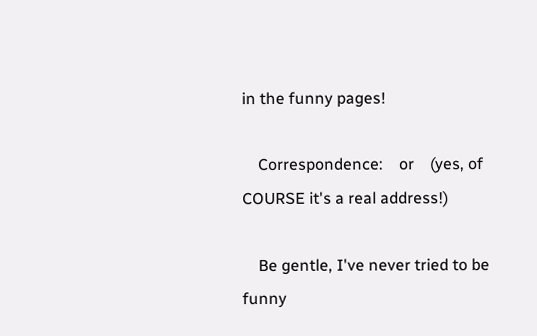in the funny pages!

    Correspondence:    or    (yes, of COURSE it's a real address!)

    Be gentle, I've never tried to be funny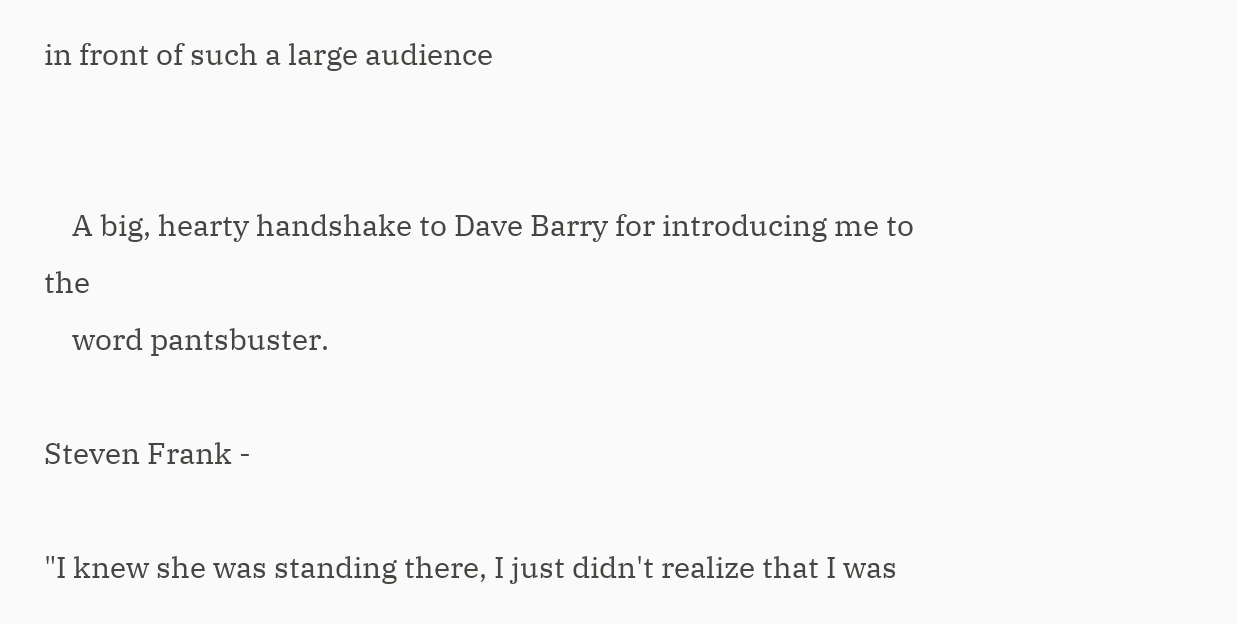in front of such a large audience


    A big, hearty handshake to Dave Barry for introducing me to the
    word pantsbuster.

Steven Frank -

"I knew she was standing there, I just didn't realize that I was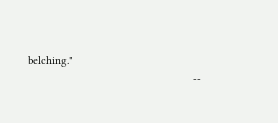belching."
                                                       --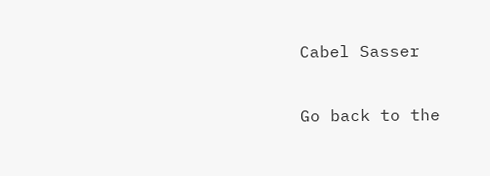Cabel Sasser

Go back to the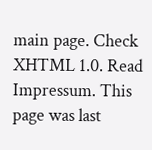main page. Check XHTML 1.0. Read Impressum. This page was last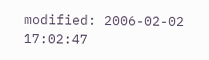modified: 2006-02-02 17:02:47